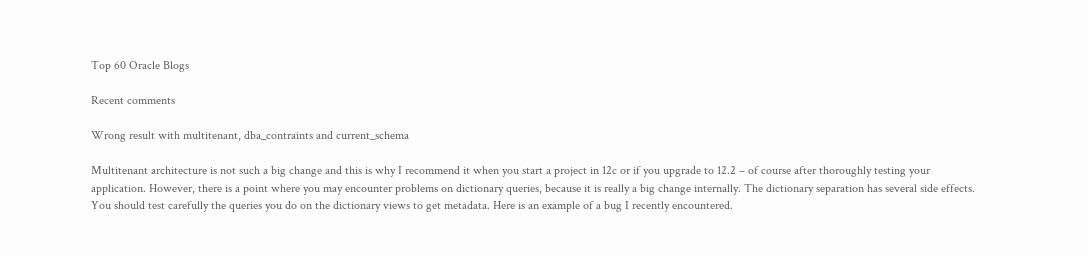Top 60 Oracle Blogs

Recent comments

Wrong result with multitenant, dba_contraints and current_schema

Multitenant architecture is not such a big change and this is why I recommend it when you start a project in 12c or if you upgrade to 12.2 – of course after thoroughly testing your application. However, there is a point where you may encounter problems on dictionary queries, because it is really a big change internally. The dictionary separation has several side effects. You should test carefully the queries you do on the dictionary views to get metadata. Here is an example of a bug I recently encountered.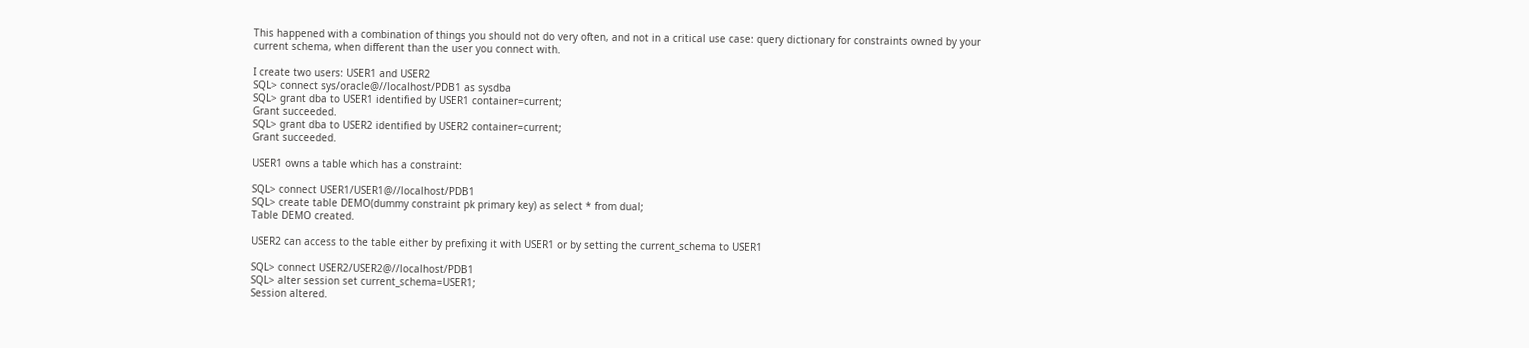This happened with a combination of things you should not do very often, and not in a critical use case: query dictionary for constraints owned by your current schema, when different than the user you connect with.

I create two users: USER1 and USER2
SQL> connect sys/oracle@//localhost/PDB1 as sysdba
SQL> grant dba to USER1 identified by USER1 container=current;
Grant succeeded.
SQL> grant dba to USER2 identified by USER2 container=current;
Grant succeeded.

USER1 owns a table which has a constraint:

SQL> connect USER1/USER1@//localhost/PDB1
SQL> create table DEMO(dummy constraint pk primary key) as select * from dual;
Table DEMO created.

USER2 can access to the table either by prefixing it with USER1 or by setting the current_schema to USER1

SQL> connect USER2/USER2@//localhost/PDB1
SQL> alter session set current_schema=USER1;
Session altered.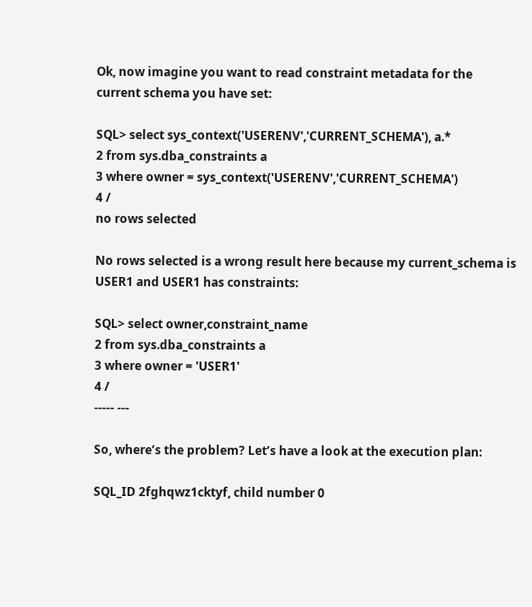Ok, now imagine you want to read constraint metadata for the current schema you have set:

SQL> select sys_context('USERENV','CURRENT_SCHEMA'), a.*
2 from sys.dba_constraints a
3 where owner = sys_context('USERENV','CURRENT_SCHEMA')
4 /
no rows selected

No rows selected is a wrong result here because my current_schema is USER1 and USER1 has constraints:

SQL> select owner,constraint_name
2 from sys.dba_constraints a
3 where owner = 'USER1'
4 /
----- ---

So, where’s the problem? Let’s have a look at the execution plan:

SQL_ID 2fghqwz1cktyf, child number 0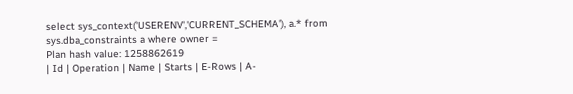select sys_context('USERENV','CURRENT_SCHEMA'), a.* from
sys.dba_constraints a where owner =
Plan hash value: 1258862619
| Id | Operation | Name | Starts | E-Rows | A-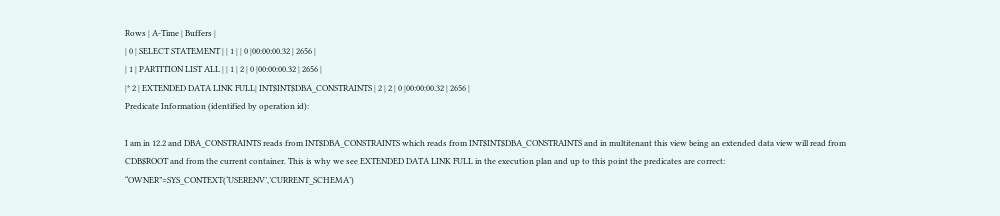Rows | A-Time | Buffers |
| 0 | SELECT STATEMENT | | 1 | | 0 |00:00:00.32 | 2656 |
| 1 | PARTITION LIST ALL | | 1 | 2 | 0 |00:00:00.32 | 2656 |
|* 2 | EXTENDED DATA LINK FULL| INT$INT$DBA_CONSTRAINTS | 2 | 2 | 0 |00:00:00.32 | 2656 |
Predicate Information (identified by operation id):

I am in 12.2 and DBA_CONSTRAINTS reads from INT$DBA_CONSTRAINTS which reads from INT$INT$DBA_CONSTRAINTS and in multitenant this view being an extended data view will read from CDB$ROOT and from the current container. This is why we see EXTENDED DATA LINK FULL in the execution plan and up to this point the predicates are correct: “OWNER”=SYS_CONTEXT(‘USERENV’,’CURRENT_SCHEMA’)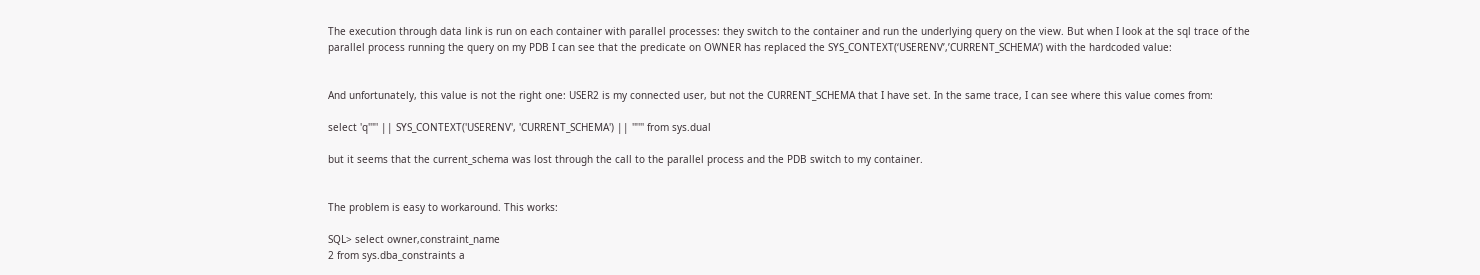The execution through data link is run on each container with parallel processes: they switch to the container and run the underlying query on the view. But when I look at the sql trace of the parallel process running the query on my PDB I can see that the predicate on OWNER has replaced the SYS_CONTEXT(‘USERENV’,’CURRENT_SCHEMA’) with the hardcoded value:


And unfortunately, this value is not the right one: USER2 is my connected user, but not the CURRENT_SCHEMA that I have set. In the same trace, I can see where this value comes from:

select 'q''"' || SYS_CONTEXT('USERENV', 'CURRENT_SCHEMA') || '"''' from sys.dual

but it seems that the current_schema was lost through the call to the parallel process and the PDB switch to my container.


The problem is easy to workaround. This works:

SQL> select owner,constraint_name
2 from sys.dba_constraints a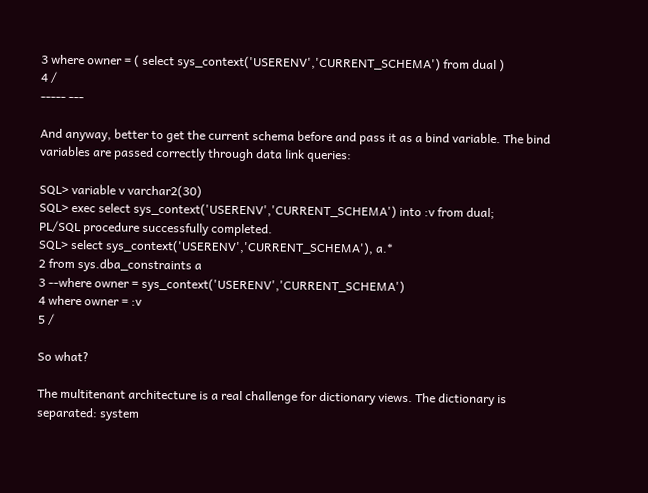3 where owner = ( select sys_context('USERENV','CURRENT_SCHEMA') from dual )
4 /
----- ---

And anyway, better to get the current schema before and pass it as a bind variable. The bind variables are passed correctly through data link queries:

SQL> variable v varchar2(30)
SQL> exec select sys_context('USERENV','CURRENT_SCHEMA') into :v from dual;
PL/SQL procedure successfully completed.
SQL> select sys_context('USERENV','CURRENT_SCHEMA'), a.*
2 from sys.dba_constraints a
3 --where owner = sys_context('USERENV','CURRENT_SCHEMA')
4 where owner = :v
5 /

So what?

The multitenant architecture is a real challenge for dictionary views. The dictionary is separated: system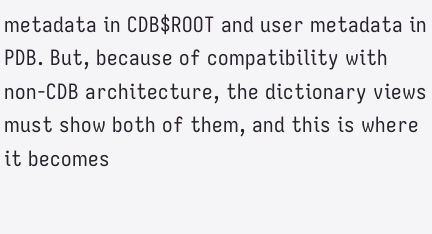metadata in CDB$ROOT and user metadata in PDB. But, because of compatibility with non-CDB architecture, the dictionary views must show both of them, and this is where it becomes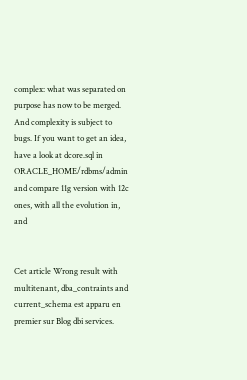complex: what was separated on purpose has now to be merged. And complexity is subject to bugs. If you want to get an idea, have a look at dcore.sql in ORACLE_HOME/rdbms/admin and compare 11g version with 12c ones, with all the evolution in, and


Cet article Wrong result with multitenant, dba_contraints and current_schema est apparu en premier sur Blog dbi services.